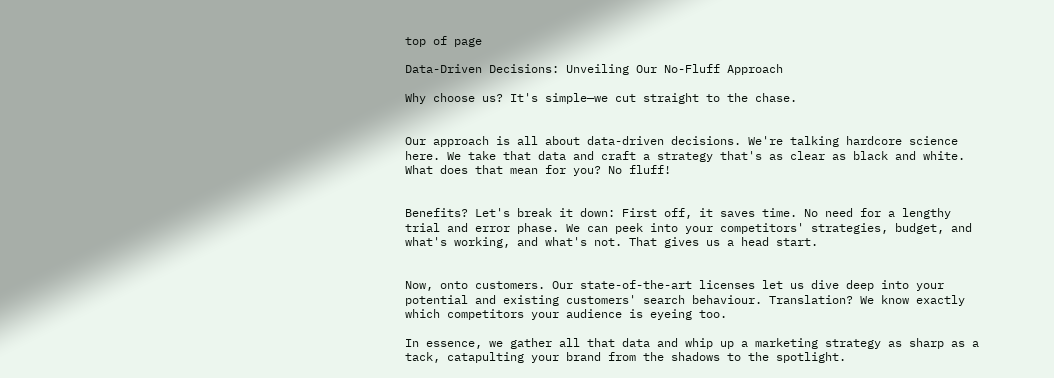top of page

Data-Driven Decisions: Unveiling Our No-Fluff Approach

Why choose us? It's simple—we cut straight to the chase.


Our approach is all about data-driven decisions. We're talking hardcore science here. We take that data and craft a strategy that's as clear as black and white. What does that mean for you? No fluff!


Benefits? Let's break it down: First off, it saves time. No need for a lengthy trial and error phase. We can peek into your competitors' strategies, budget, and what's working, and what's not. That gives us a head start.


Now, onto customers. Our state-of-the-art licenses let us dive deep into your potential and existing customers' search behaviour. Translation? We know exactly which competitors your audience is eyeing too.

In essence, we gather all that data and whip up a marketing strategy as sharp as a tack, catapulting your brand from the shadows to the spotlight.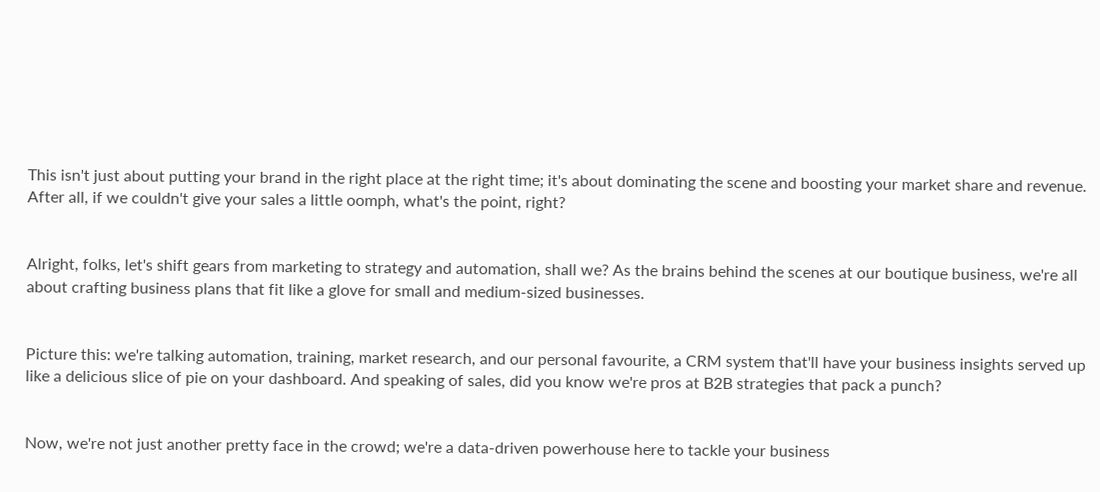This isn't just about putting your brand in the right place at the right time; it's about dominating the scene and boosting your market share and revenue. After all, if we couldn't give your sales a little oomph, what's the point, right?


Alright, folks, let's shift gears from marketing to strategy and automation, shall we? As the brains behind the scenes at our boutique business, we're all about crafting business plans that fit like a glove for small and medium-sized businesses.


Picture this: we're talking automation, training, market research, and our personal favourite, a CRM system that'll have your business insights served up like a delicious slice of pie on your dashboard. And speaking of sales, did you know we're pros at B2B strategies that pack a punch?


Now, we're not just another pretty face in the crowd; we're a data-driven powerhouse here to tackle your business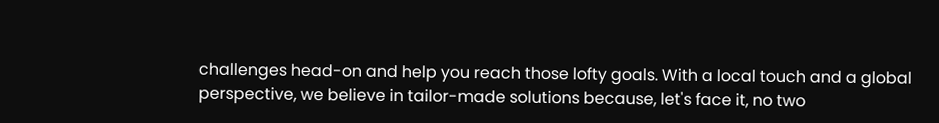challenges head-on and help you reach those lofty goals. With a local touch and a global perspective, we believe in tailor-made solutions because, let's face it, no two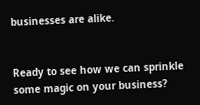businesses are alike.


Ready to see how we can sprinkle some magic on your business?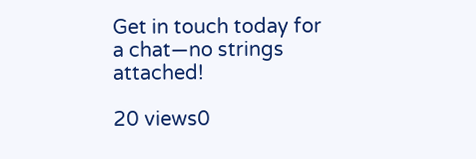Get in touch today for a chat—no strings attached!

20 views0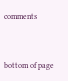comments


bottom of page